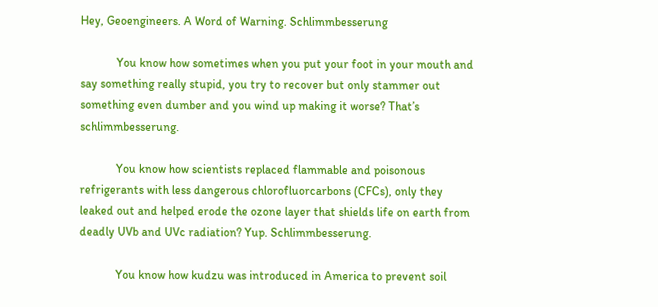Hey, Geoengineers. A Word of Warning. Schlimmbesserung

            You know how sometimes when you put your foot in your mouth and say something really stupid, you try to recover but only stammer out something even dumber and you wind up making it worse? That’s schlimmbesserung.

            You know how scientists replaced flammable and poisonous refrigerants with less dangerous chlorofluorcarbons (CFCs), only they leaked out and helped erode the ozone layer that shields life on earth from deadly UVb and UVc radiation? Yup. Schlimmbesserung.

            You know how kudzu was introduced in America to prevent soil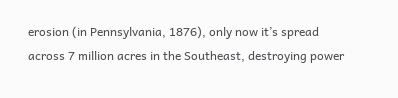erosion (in Pennsylvania, 1876), only now it’s spread across 7 million acres in the Southeast, destroying power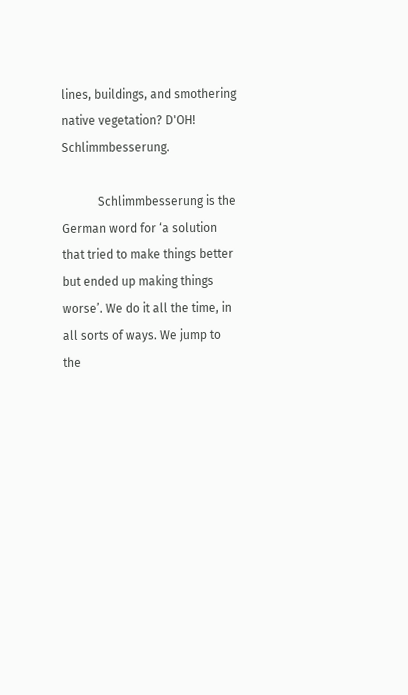lines, buildings, and smothering native vegetation? D'OH! Schlimmbesserung.

            Schlimmbesserung is the German word for ‘a solution that tried to make things better but ended up making things worse’. We do it all the time, in all sorts of ways. We jump to the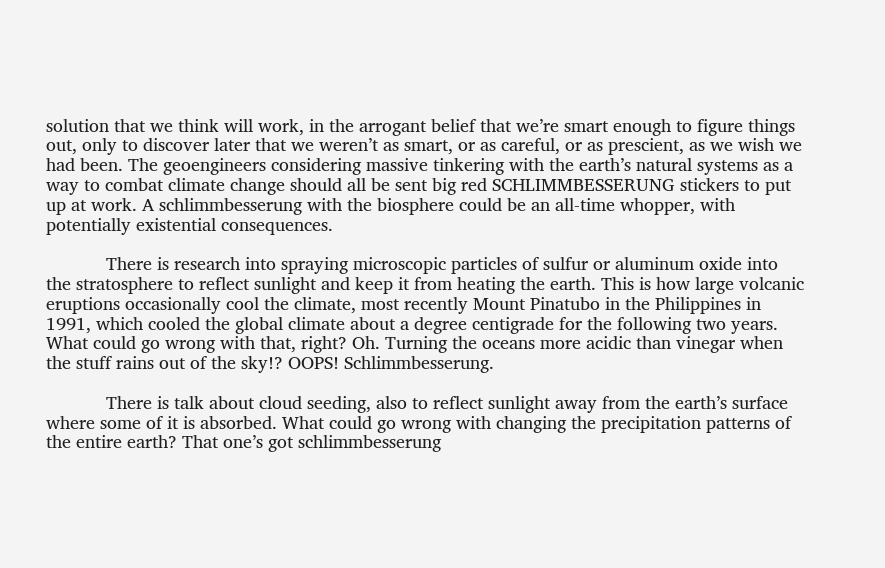solution that we think will work, in the arrogant belief that we’re smart enough to figure things out, only to discover later that we weren’t as smart, or as careful, or as prescient, as we wish we had been. The geoengineers considering massive tinkering with the earth’s natural systems as a way to combat climate change should all be sent big red SCHLIMMBESSERUNG stickers to put up at work. A schlimmbesserung with the biosphere could be an all-time whopper, with potentially existential consequences.

            There is research into spraying microscopic particles of sulfur or aluminum oxide into the stratosphere to reflect sunlight and keep it from heating the earth. This is how large volcanic eruptions occasionally cool the climate, most recently Mount Pinatubo in the Philippines in 1991, which cooled the global climate about a degree centigrade for the following two years. What could go wrong with that, right? Oh. Turning the oceans more acidic than vinegar when the stuff rains out of the sky!? OOPS! Schlimmbesserung.

            There is talk about cloud seeding, also to reflect sunlight away from the earth’s surface where some of it is absorbed. What could go wrong with changing the precipitation patterns of the entire earth? That one’s got schlimmbesserung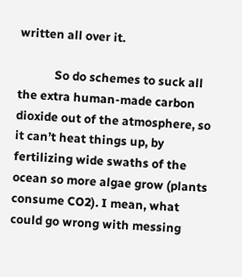written all over it.

            So do schemes to suck all the extra human-made carbon dioxide out of the atmosphere, so it can’t heat things up, by fertilizing wide swaths of the ocean so more algae grow (plants consume CO2). I mean, what could go wrong with messing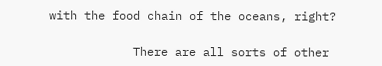with the food chain of the oceans, right?

            There are all sorts of other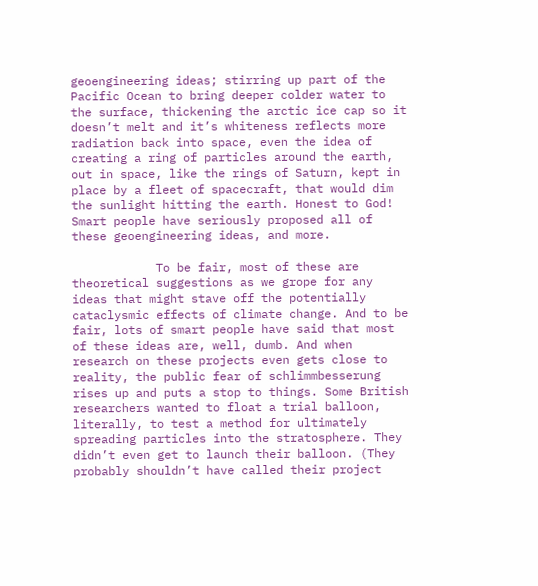geoengineering ideas; stirring up part of the Pacific Ocean to bring deeper colder water to the surface, thickening the arctic ice cap so it doesn’t melt and it’s whiteness reflects more radiation back into space, even the idea of creating a ring of particles around the earth, out in space, like the rings of Saturn, kept in place by a fleet of spacecraft, that would dim the sunlight hitting the earth. Honest to God! Smart people have seriously proposed all of these geoengineering ideas, and more.

            To be fair, most of these are theoretical suggestions as we grope for any ideas that might stave off the potentially cataclysmic effects of climate change. And to be fair, lots of smart people have said that most of these ideas are, well, dumb. And when research on these projects even gets close to reality, the public fear of schlimmbesserung rises up and puts a stop to things. Some British researchers wanted to float a trial balloon, literally, to test a method for ultimately spreading particles into the stratosphere. They didn’t even get to launch their balloon. (They probably shouldn’t have called their project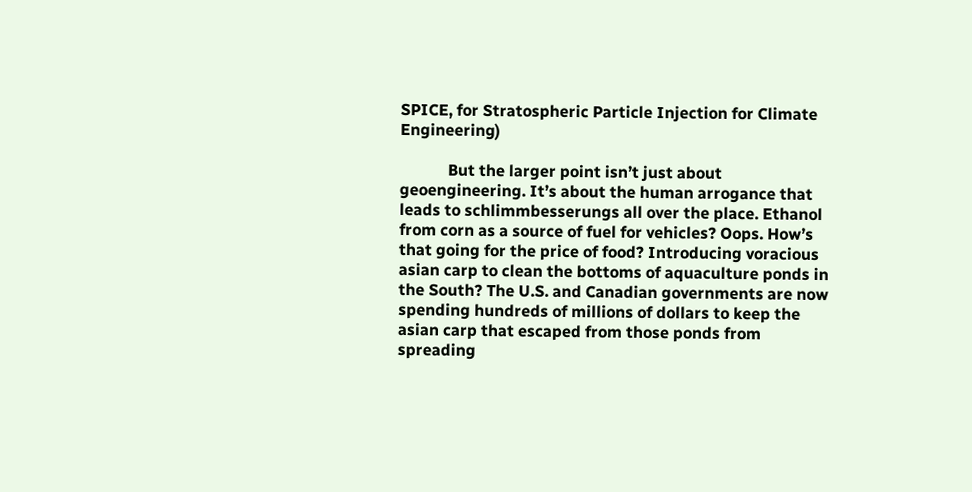SPICE, for Stratospheric Particle Injection for Climate Engineering)

            But the larger point isn’t just about geoengineering. It’s about the human arrogance that leads to schlimmbesserungs all over the place. Ethanol from corn as a source of fuel for vehicles? Oops. How’s that going for the price of food? Introducing voracious asian carp to clean the bottoms of aquaculture ponds in the South? The U.S. and Canadian governments are now spending hundreds of millions of dollars to keep the asian carp that escaped from those ponds from spreading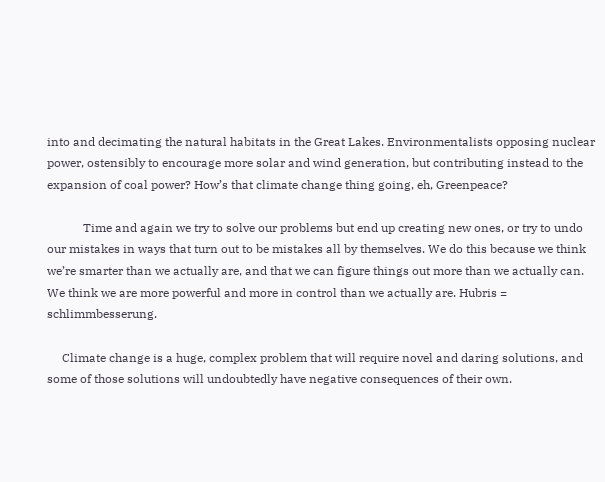into and decimating the natural habitats in the Great Lakes. Environmentalists opposing nuclear power, ostensibly to encourage more solar and wind generation, but contributing instead to the expansion of coal power? How’s that climate change thing going, eh, Greenpeace?

            Time and again we try to solve our problems but end up creating new ones, or try to undo our mistakes in ways that turn out to be mistakes all by themselves. We do this because we think we’re smarter than we actually are, and that we can figure things out more than we actually can. We think we are more powerful and more in control than we actually are. Hubris = schlimmbesserung.

     Climate change is a huge, complex problem that will require novel and daring solutions, and some of those solutions will undoubtedly have negative consequences of their own.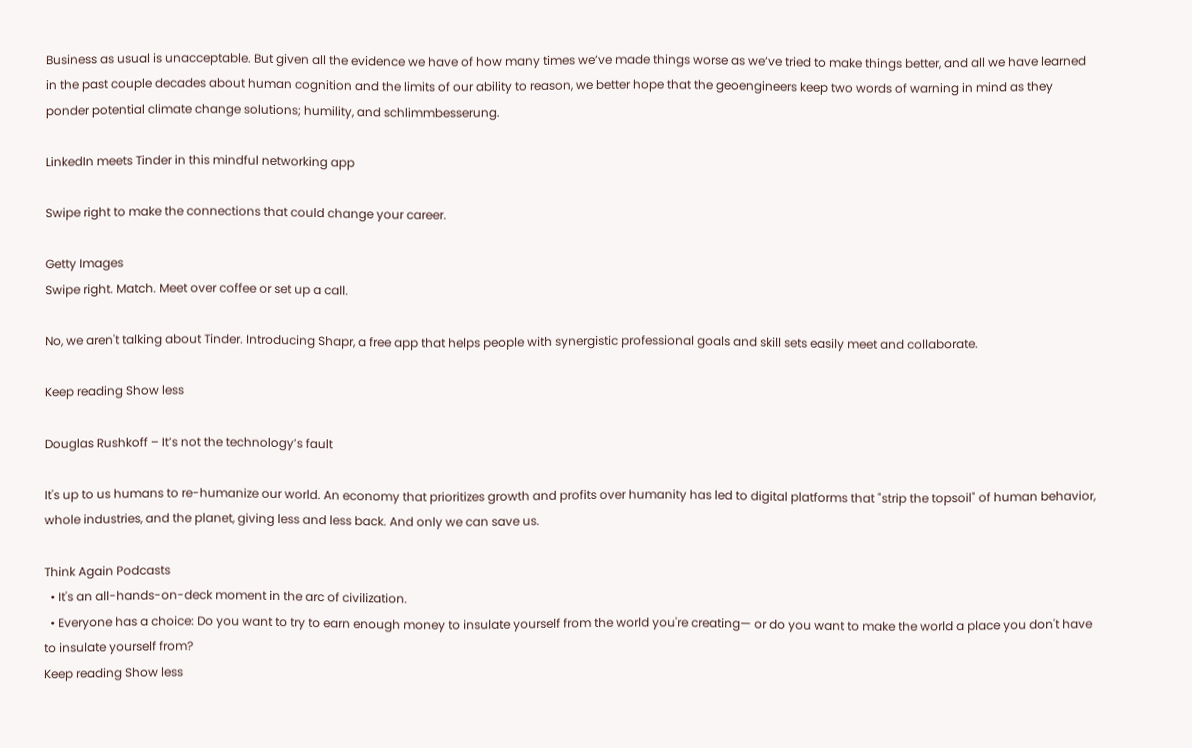Business as usual is unacceptable. But given all the evidence we have of how many times we’ve made things worse as we’ve tried to make things better, and all we have learned in the past couple decades about human cognition and the limits of our ability to reason, we better hope that the geoengineers keep two words of warning in mind as they ponder potential climate change solutions; humility, and schlimmbesserung.

LinkedIn meets Tinder in this mindful networking app

Swipe right to make the connections that could change your career.

Getty Images
Swipe right. Match. Meet over coffee or set up a call.

No, we aren't talking about Tinder. Introducing Shapr, a free app that helps people with synergistic professional goals and skill sets easily meet and collaborate.

Keep reading Show less

Douglas Rushkoff – It’s not the technology’s fault

It's up to us humans to re-humanize our world. An economy that prioritizes growth and profits over humanity has led to digital platforms that "strip the topsoil" of human behavior, whole industries, and the planet, giving less and less back. And only we can save us.

Think Again Podcasts
  • It's an all-hands-on-deck moment in the arc of civilization.
  • Everyone has a choice: Do you want to try to earn enough money to insulate yourself from the world you're creating— or do you want to make the world a place you don't have to insulate yourself from?
Keep reading Show less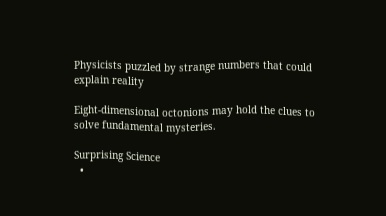Physicists puzzled by strange numbers that could explain reality

Eight-dimensional octonions may hold the clues to solve fundamental mysteries.

Surprising Science
  •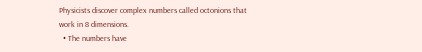Physicists discover complex numbers called octonions that work in 8 dimensions.
  • The numbers have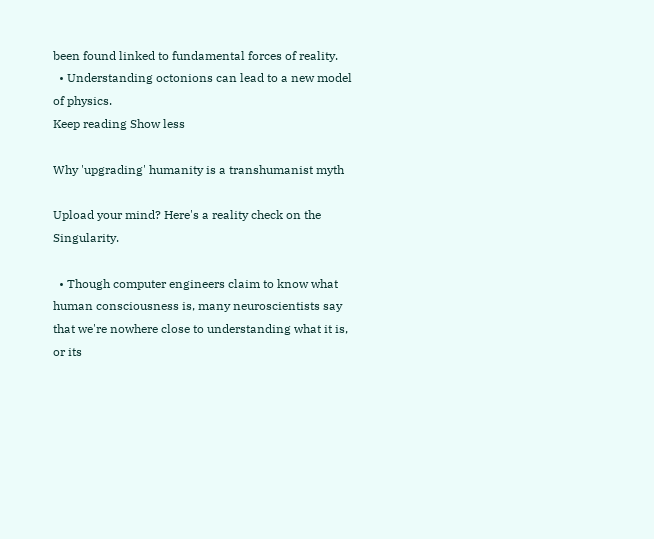been found linked to fundamental forces of reality.
  • Understanding octonions can lead to a new model of physics.
Keep reading Show less

Why 'upgrading' humanity is a transhumanist myth

Upload your mind? Here's a reality check on the Singularity.

  • Though computer engineers claim to know what human consciousness is, many neuroscientists say that we're nowhere close to understanding what it is, or its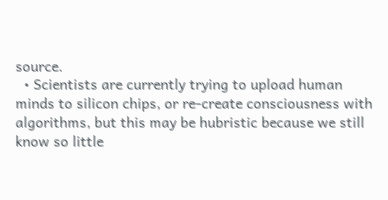source.
  • Scientists are currently trying to upload human minds to silicon chips, or re-create consciousness with algorithms, but this may be hubristic because we still know so little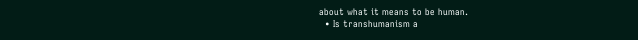about what it means to be human.
  • Is transhumanism a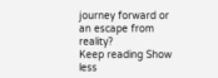journey forward or an escape from reality?
Keep reading Show less